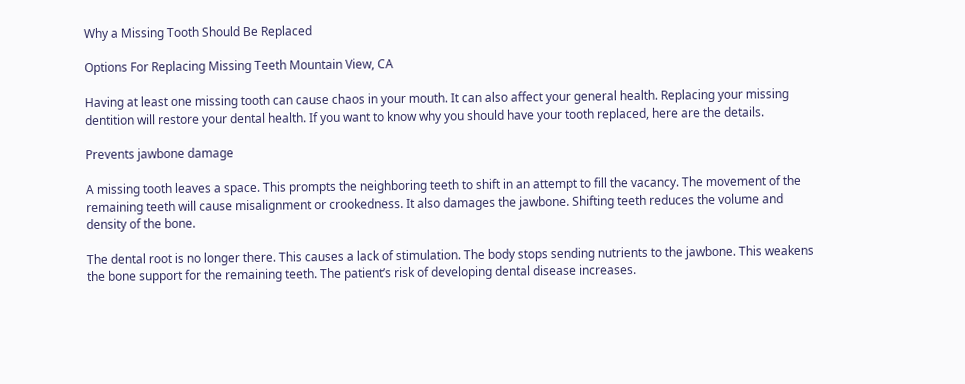Why a Missing Tooth Should Be Replaced

Options For Replacing Missing Teeth Mountain View, CA

Having at least one missing tooth can cause chaos in your mouth. It can also affect your general health. Replacing your missing dentition will restore your dental health. If you want to know why you should have your tooth replaced, here are the details.

Prevents jawbone damage

A missing tooth leaves a space. This prompts the neighboring teeth to shift in an attempt to fill the vacancy. The movement of the remaining teeth will cause misalignment or crookedness. It also damages the jawbone. Shifting teeth reduces the volume and density of the bone.

The dental root is no longer there. This causes a lack of stimulation. The body stops sending nutrients to the jawbone. This weakens the bone support for the remaining teeth. The patient’s risk of developing dental disease increases.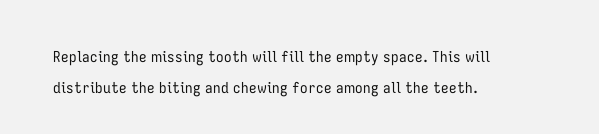Replacing the missing tooth will fill the empty space. This will distribute the biting and chewing force among all the teeth.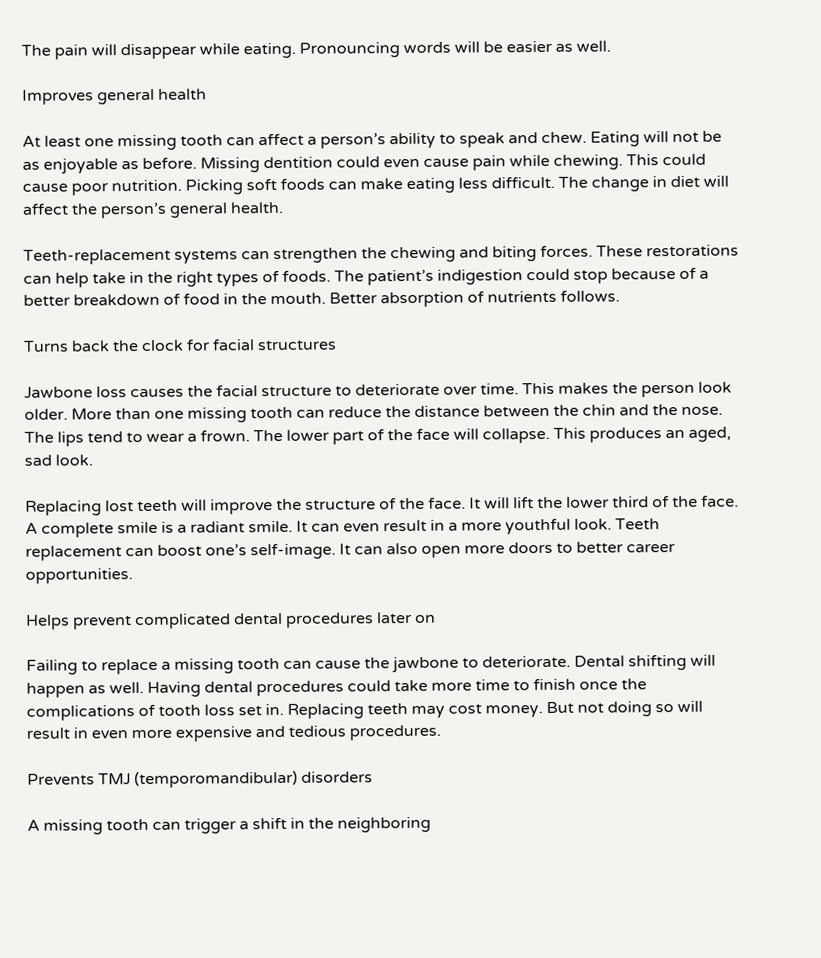The pain will disappear while eating. Pronouncing words will be easier as well.

Improves general health

At least one missing tooth can affect a person’s ability to speak and chew. Eating will not be as enjoyable as before. Missing dentition could even cause pain while chewing. This could cause poor nutrition. Picking soft foods can make eating less difficult. The change in diet will affect the person’s general health.

Teeth-replacement systems can strengthen the chewing and biting forces. These restorations can help take in the right types of foods. The patient’s indigestion could stop because of a better breakdown of food in the mouth. Better absorption of nutrients follows.

Turns back the clock for facial structures

Jawbone loss causes the facial structure to deteriorate over time. This makes the person look older. More than one missing tooth can reduce the distance between the chin and the nose. The lips tend to wear a frown. The lower part of the face will collapse. This produces an aged, sad look.

Replacing lost teeth will improve the structure of the face. It will lift the lower third of the face. A complete smile is a radiant smile. It can even result in a more youthful look. Teeth replacement can boost one’s self-image. It can also open more doors to better career opportunities.

Helps prevent complicated dental procedures later on

Failing to replace a missing tooth can cause the jawbone to deteriorate. Dental shifting will happen as well. Having dental procedures could take more time to finish once the complications of tooth loss set in. Replacing teeth may cost money. But not doing so will result in even more expensive and tedious procedures.

Prevents TMJ (temporomandibular) disorders

A missing tooth can trigger a shift in the neighboring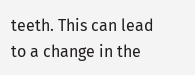teeth. This can lead to a change in the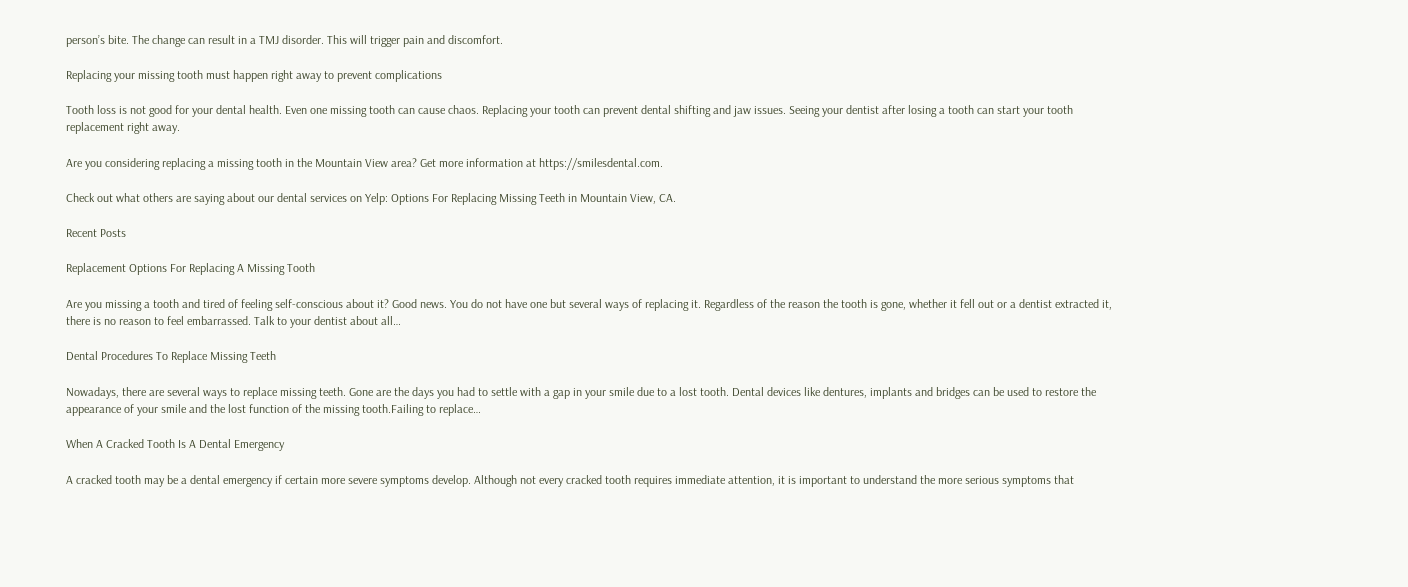person’s bite. The change can result in a TMJ disorder. This will trigger pain and discomfort.

Replacing your missing tooth must happen right away to prevent complications

Tooth loss is not good for your dental health. Even one missing tooth can cause chaos. Replacing your tooth can prevent dental shifting and jaw issues. Seeing your dentist after losing a tooth can start your tooth replacement right away.

Are you considering replacing a missing tooth in the Mountain View area? Get more information at https://smilesdental.com.

Check out what others are saying about our dental services on Yelp: Options For Replacing Missing Teeth in Mountain View, CA.

Recent Posts

Replacement Options For Replacing A Missing Tooth

Are you missing a tooth and tired of feeling self-conscious about it? Good news. You do not have one but several ways of replacing it. Regardless of the reason the tooth is gone, whether it fell out or a dentist extracted it, there is no reason to feel embarrassed. Talk to your dentist about all…

Dental Procedures To Replace Missing Teeth

Nowadays, there are several ways to replace missing teeth. Gone are the days you had to settle with a gap in your smile due to a lost tooth. Dental devices like dentures, implants and bridges can be used to restore the appearance of your smile and the lost function of the missing tooth.Failing to replace…

When A Cracked Tooth Is A Dental Emergency

A cracked tooth may be a dental emergency if certain more severe symptoms develop. Although not every cracked tooth requires immediate attention, it is important to understand the more serious symptoms that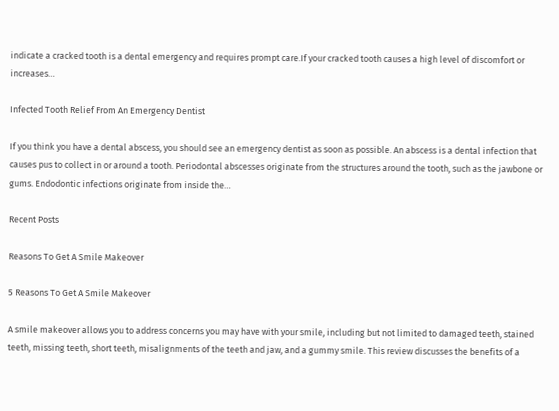indicate a cracked tooth is a dental emergency and requires prompt care.If your cracked tooth causes a high level of discomfort or increases…

Infected Tooth Relief From An Emergency Dentist

If you think you have a dental abscess, you should see an emergency dentist as soon as possible. An abscess is a dental infection that causes pus to collect in or around a tooth. Periodontal abscesses originate from the structures around the tooth, such as the jawbone or gums. Endodontic infections originate from inside the…

Recent Posts

Reasons To Get A Smile Makeover

5 Reasons To Get A Smile Makeover

A smile makeover allows you to address concerns you may have with your smile, including but not limited to damaged teeth, stained teeth, missing teeth, short teeth, misalignments of the teeth and jaw, and a gummy smile. This review discusses the benefits of a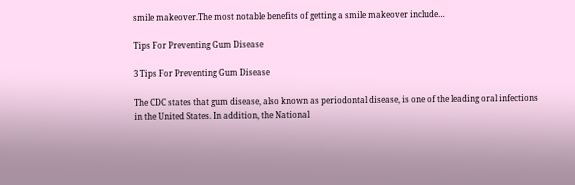smile makeover.The most notable benefits of getting a smile makeover include…

Tips For Preventing Gum Disease

3 Tips For Preventing Gum Disease

The CDC states that gum disease, also known as periodontal disease, is one of the leading oral infections in the United States. In addition, the National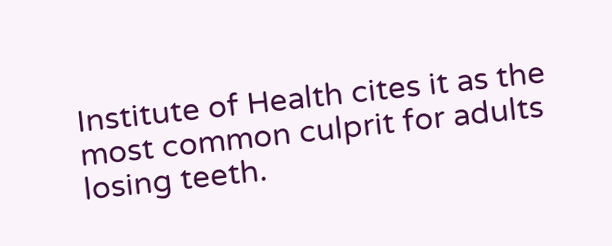Institute of Health cites it as the most common culprit for adults losing teeth.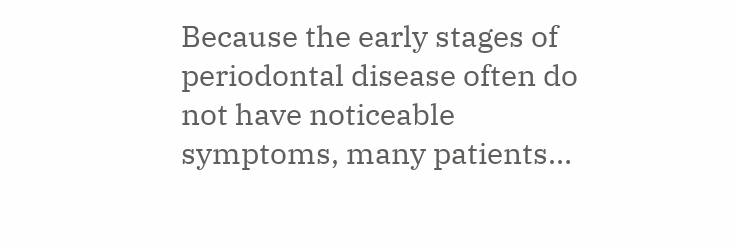Because the early stages of periodontal disease often do not have noticeable symptoms, many patients…